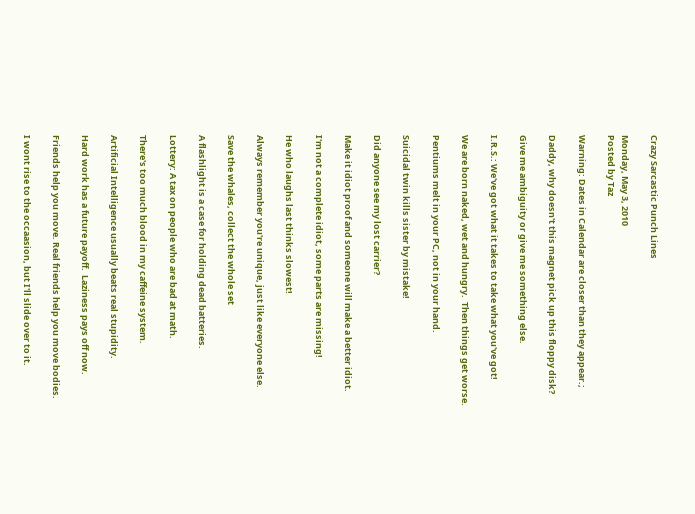Crazy Sarcastic Punch Lines

Monday, May 3, 2010
Posted by Taz

Warning: Dates in Calendar are closer than they appear.;

Daddy, why doesn't this magnet pick up this floppy disk?

Give me ambiguity or give me something else.

I.R.S.: We've got what it takes to take what you've got!

We are born naked, wet and hungry.  Then things get worse.

Pentiums melt in your PC, not in your hand.

Suicidal twin kills sister by mistake!

Did anyone see my lost carrier?

Make it idiot proof and someone will make a better idiot.

I'm not a complete idiot, some parts are missing!

He who laughs last thinks slowest!

Always remember you're unique, just like everyone else.

Save the whales, collect the whole set

A flashlight is a case for holding dead batteries.

Lottery: A tax on people who are bad at math.

There's too much blood in my caffeine system.

Artificial Intelligence usually beats real stupidity.

Hard work has a future payoff.  Laziness pays off now.

Friends help you move. Real friends help you move bodies.

I wont rise to the occaasion, but I'll slide over to it.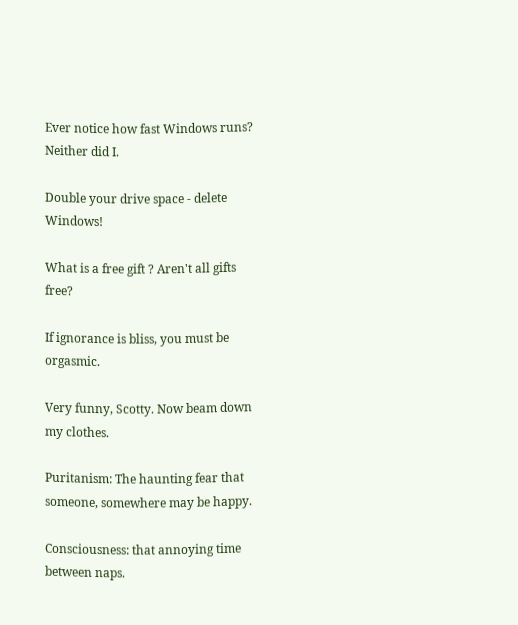Ever notice how fast Windows runs?  Neither did I.

Double your drive space - delete Windows!

What is a free gift ? Aren't all gifts free?

If ignorance is bliss, you must be orgasmic.

Very funny, Scotty. Now beam down my clothes.

Puritanism: The haunting fear that someone, somewhere may be happy.

Consciousness: that annoying time between naps.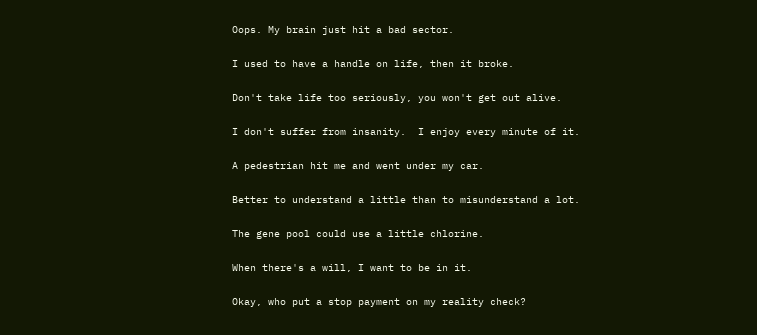Oops. My brain just hit a bad sector.

I used to have a handle on life, then it broke.

Don't take life too seriously, you won't get out alive.

I don't suffer from insanity.  I enjoy every minute of it.

A pedestrian hit me and went under my car.

Better to understand a little than to misunderstand a lot.

The gene pool could use a little chlorine.

When there's a will, I want to be in it.

Okay, who put a stop payment on my reality check?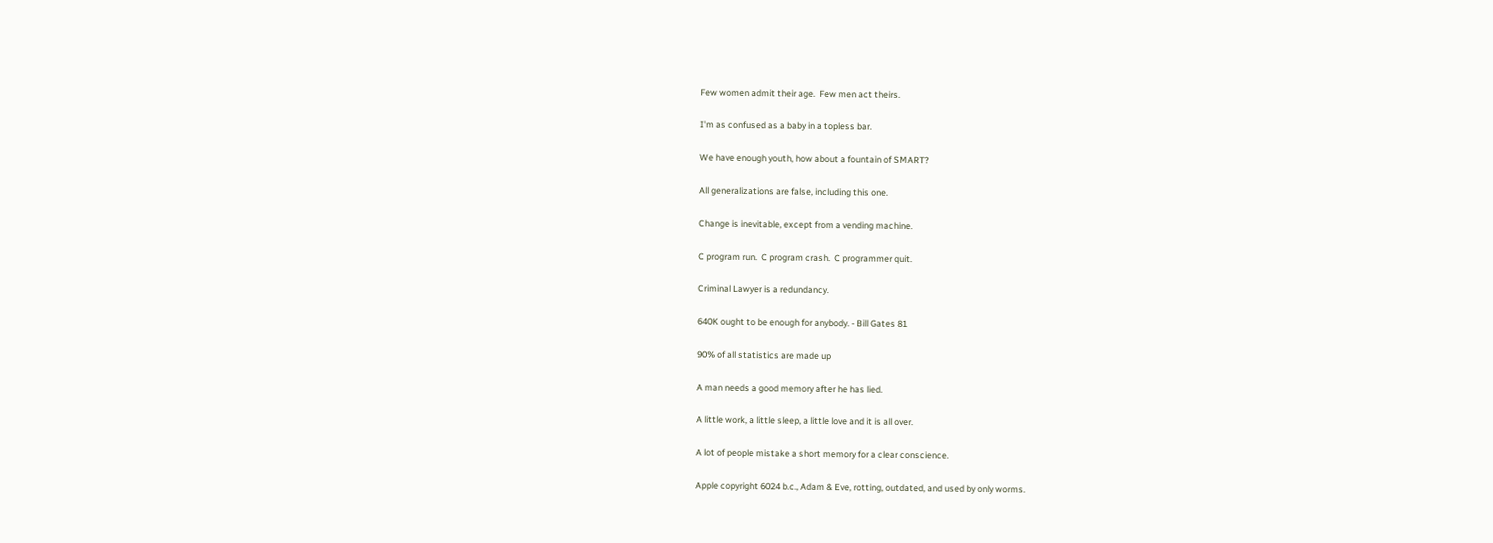Few women admit their age.  Few men act theirs.

I'm as confused as a baby in a topless bar.

We have enough youth, how about a fountain of SMART?

All generalizations are false, including this one.

Change is inevitable, except from a vending machine.

C program run.  C program crash.  C programmer quit.

Criminal Lawyer is a redundancy.

640K ought to be enough for anybody. - Bill Gates 81

90% of all statistics are made up

A man needs a good memory after he has lied.

A little work, a little sleep, a little love and it is all over.

A lot of people mistake a short memory for a clear conscience.

Apple copyright 6024 b.c., Adam & Eve, rotting, outdated, and used by only worms.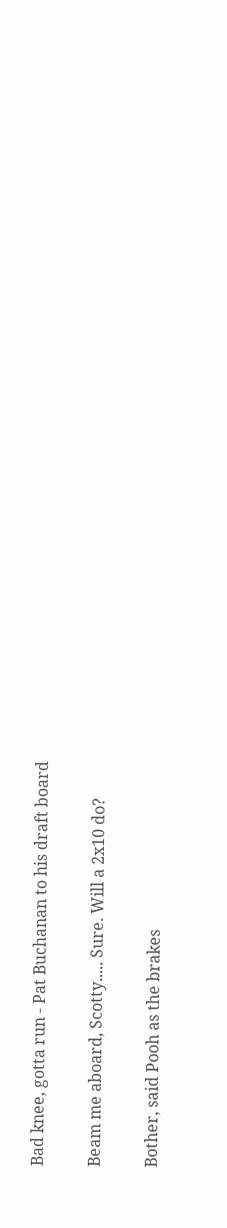Bad knee, gotta run - Pat Buchanan to his draft board

Beam me aboard, Scotty..... Sure. Will a 2x10 do?

Bother, said Pooh as the brakes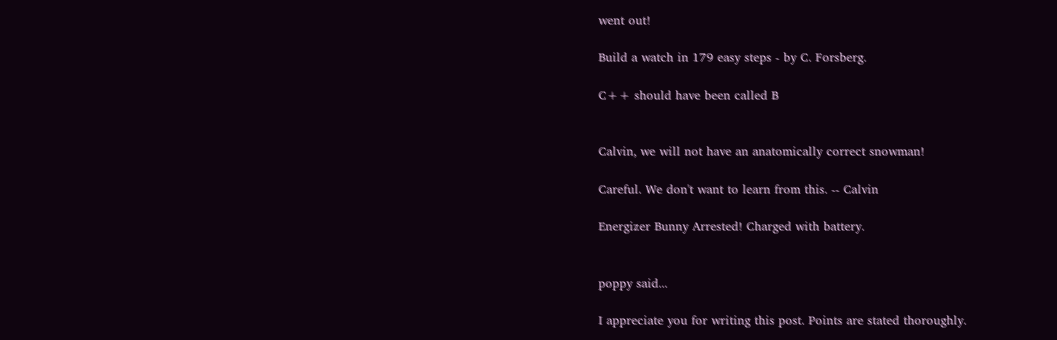went out!

Build a watch in 179 easy steps - by C. Forsberg.

C++ should have been called B


Calvin, we will not have an anatomically correct snowman!

Careful. We don't want to learn from this. -- Calvin

Energizer Bunny Arrested! Charged with battery.


poppy said...

I appreciate you for writing this post. Points are stated thoroughly.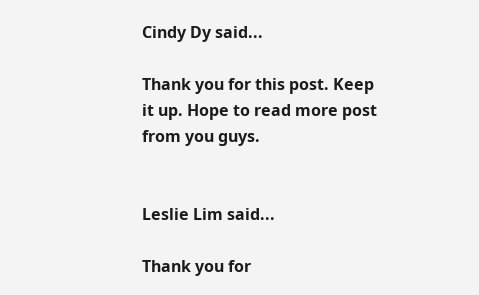Cindy Dy said...

Thank you for this post. Keep it up. Hope to read more post from you guys.


Leslie Lim said...

Thank you for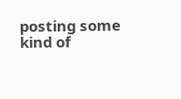posting some kind of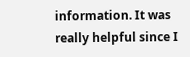information. It was really helpful since I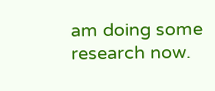am doing some research now.